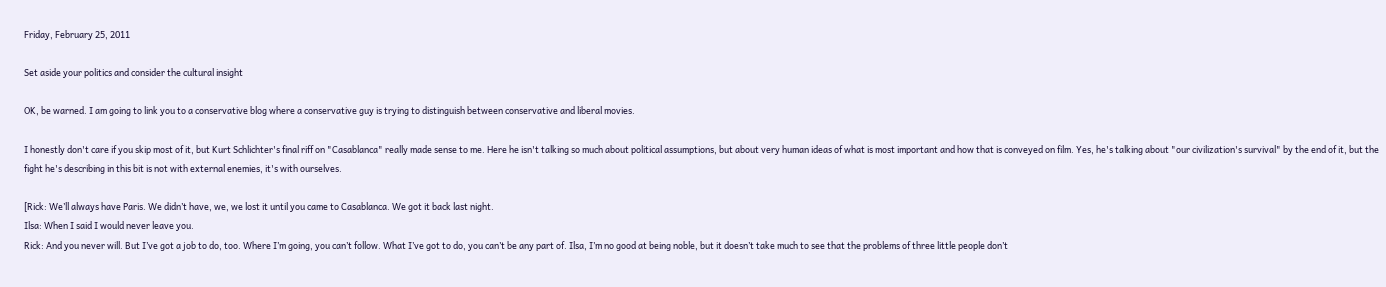Friday, February 25, 2011

Set aside your politics and consider the cultural insight

OK, be warned. I am going to link you to a conservative blog where a conservative guy is trying to distinguish between conservative and liberal movies.

I honestly don't care if you skip most of it, but Kurt Schlichter's final riff on "Casablanca" really made sense to me. Here he isn't talking so much about political assumptions, but about very human ideas of what is most important and how that is conveyed on film. Yes, he's talking about "our civilization's survival" by the end of it, but the fight he's describing in this bit is not with external enemies, it's with ourselves.

[Rick: We’ll always have Paris. We didn’t have, we, we lost it until you came to Casablanca. We got it back last night.
Ilsa: When I said I would never leave you.
Rick: And you never will. But I’ve got a job to do, too. Where I’m going, you can’t follow. What I’ve got to do, you can’t be any part of. Ilsa, I’m no good at being noble, but it doesn’t take much to see that the problems of three little people don’t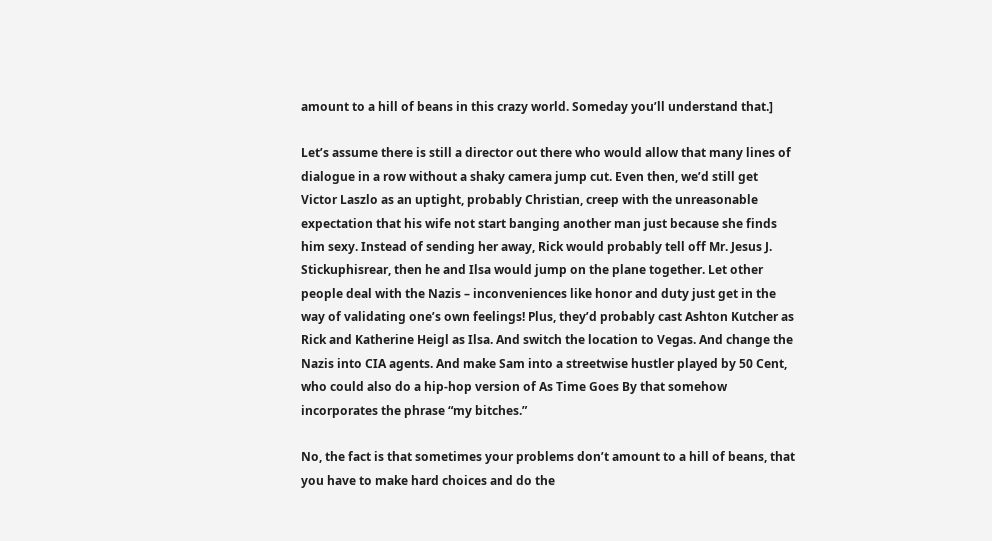amount to a hill of beans in this crazy world. Someday you’ll understand that.]

Let’s assume there is still a director out there who would allow that many lines of dialogue in a row without a shaky camera jump cut. Even then, we’d still get Victor Laszlo as an uptight, probably Christian, creep with the unreasonable expectation that his wife not start banging another man just because she finds him sexy. Instead of sending her away, Rick would probably tell off Mr. Jesus J. Stickuphisrear, then he and Ilsa would jump on the plane together. Let other people deal with the Nazis – inconveniences like honor and duty just get in the way of validating one’s own feelings! Plus, they’d probably cast Ashton Kutcher as Rick and Katherine Heigl as Ilsa. And switch the location to Vegas. And change the Nazis into CIA agents. And make Sam into a streetwise hustler played by 50 Cent, who could also do a hip-hop version of As Time Goes By that somehow incorporates the phrase “my bitches.”

No, the fact is that sometimes your problems don’t amount to a hill of beans, that you have to make hard choices and do the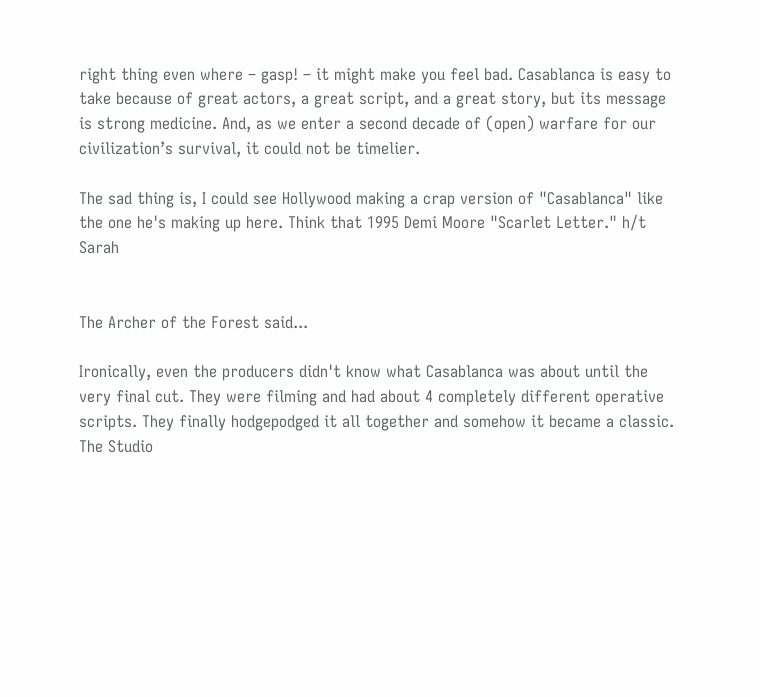right thing even where – gasp! – it might make you feel bad. Casablanca is easy to take because of great actors, a great script, and a great story, but its message is strong medicine. And, as we enter a second decade of (open) warfare for our civilization’s survival, it could not be timelier.

The sad thing is, I could see Hollywood making a crap version of "Casablanca" like the one he's making up here. Think that 1995 Demi Moore "Scarlet Letter." h/t Sarah


The Archer of the Forest said...

Ironically, even the producers didn't know what Casablanca was about until the very final cut. They were filming and had about 4 completely different operative scripts. They finally hodgepodged it all together and somehow it became a classic. The Studio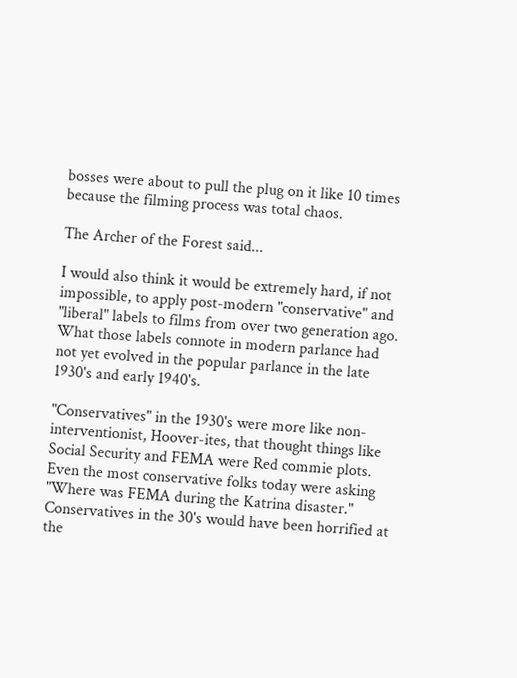bosses were about to pull the plug on it like 10 times because the filming process was total chaos.

The Archer of the Forest said...

I would also think it would be extremely hard, if not impossible, to apply post-modern "conservative" and "liberal" labels to films from over two generation ago. What those labels connote in modern parlance had not yet evolved in the popular parlance in the late 1930's and early 1940's.

"Conservatives" in the 1930's were more like non-interventionist, Hoover-ites, that thought things like Social Security and FEMA were Red commie plots. Even the most conservative folks today were asking "Where was FEMA during the Katrina disaster." Conservatives in the 30's would have been horrified at the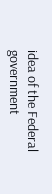idea of the Federal government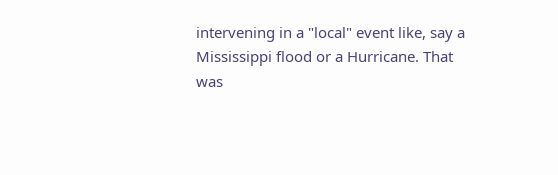intervening in a "local" event like, say a Mississippi flood or a Hurricane. That was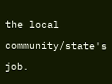the local community/state's job.